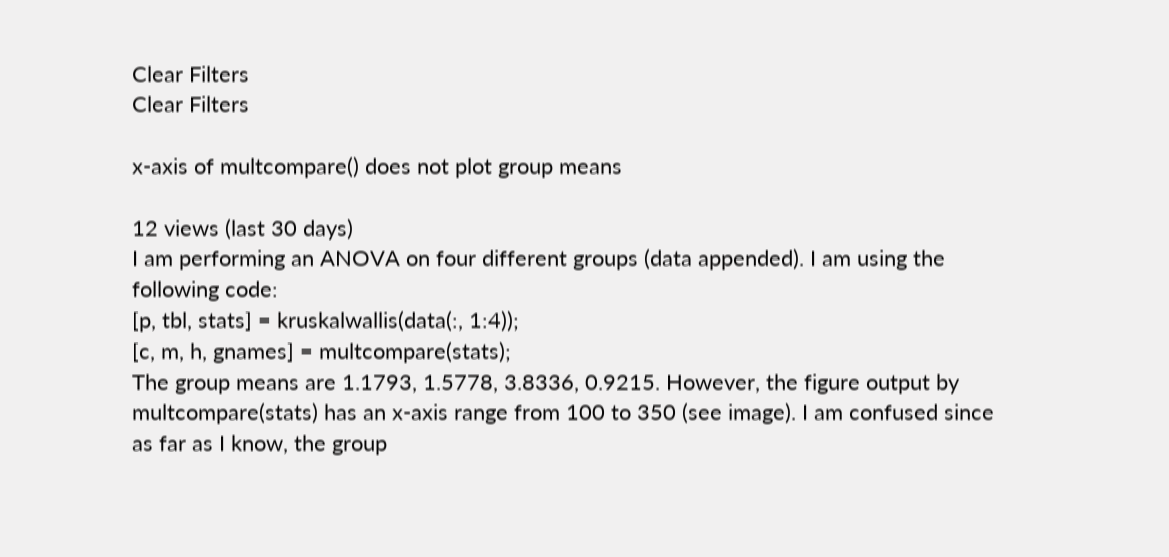Clear Filters
Clear Filters

x-axis of multcompare() does not plot group means

12 views (last 30 days)
I am performing an ANOVA on four different groups (data appended). I am using the following code:
[p, tbl, stats] = kruskalwallis(data(:, 1:4));
[c, m, h, gnames] = multcompare(stats);
The group means are 1.1793, 1.5778, 3.8336, 0.9215. However, the figure output by multcompare(stats) has an x-axis range from 100 to 350 (see image). I am confused since as far as I know, the group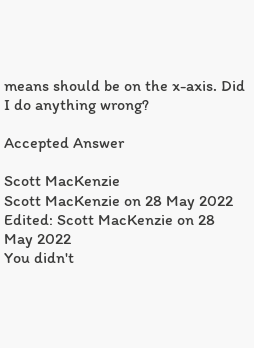means should be on the x-axis. Did I do anything wrong?

Accepted Answer

Scott MacKenzie
Scott MacKenzie on 28 May 2022
Edited: Scott MacKenzie on 28 May 2022
You didn't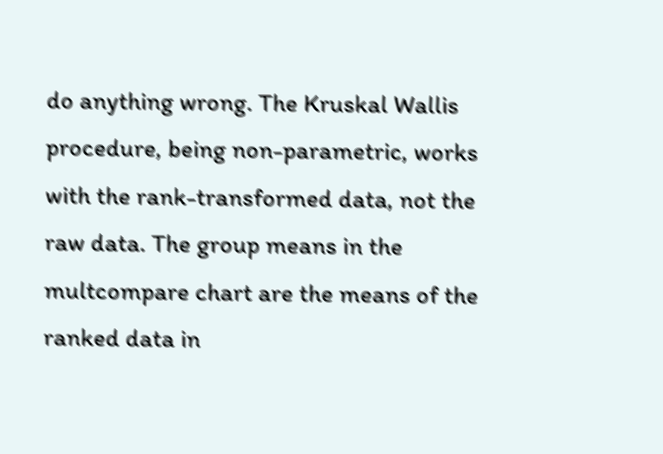do anything wrong. The Kruskal Wallis procedure, being non-parametric, works with the rank-transformed data, not the raw data. The group means in the multcompare chart are the means of the ranked data in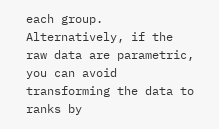each group.
Alternatively, if the raw data are parametric, you can avoid transforming the data to ranks by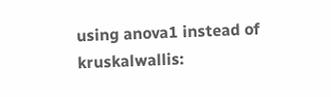using anova1 instead of kruskalwallis: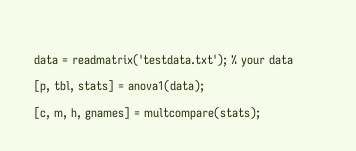data = readmatrix('testdata.txt'); % your data
[p, tbl, stats] = anova1(data);
[c, m, h, gnames] = multcompare(stats);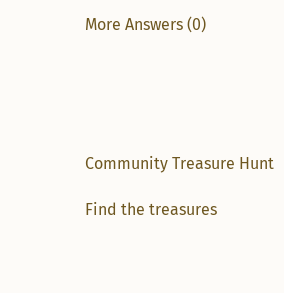More Answers (0)





Community Treasure Hunt

Find the treasures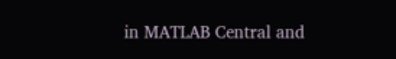in MATLAB Central and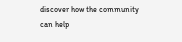discover how the community can help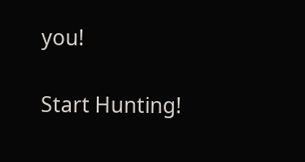you!

Start Hunting!